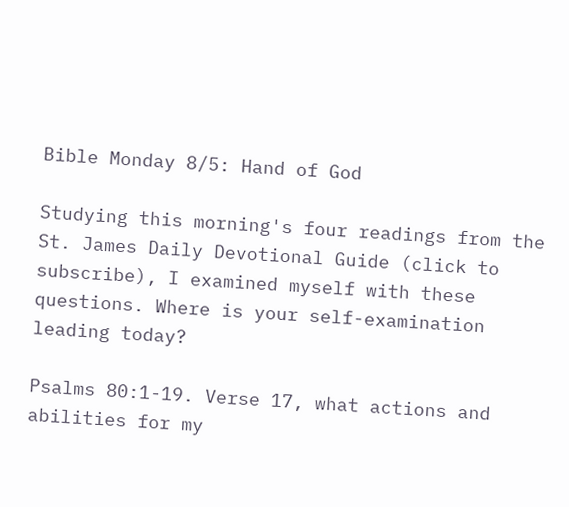Bible Monday 8/5: Hand of God

Studying this morning's four readings from the St. James Daily Devotional Guide (click to subscribe), I examined myself with these questions. Where is your self-examination leading today?

Psalms 80:1-19. Verse 17, what actions and abilities for my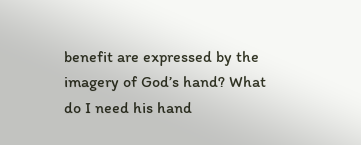benefit are expressed by the imagery of God’s hand? What do I need his hand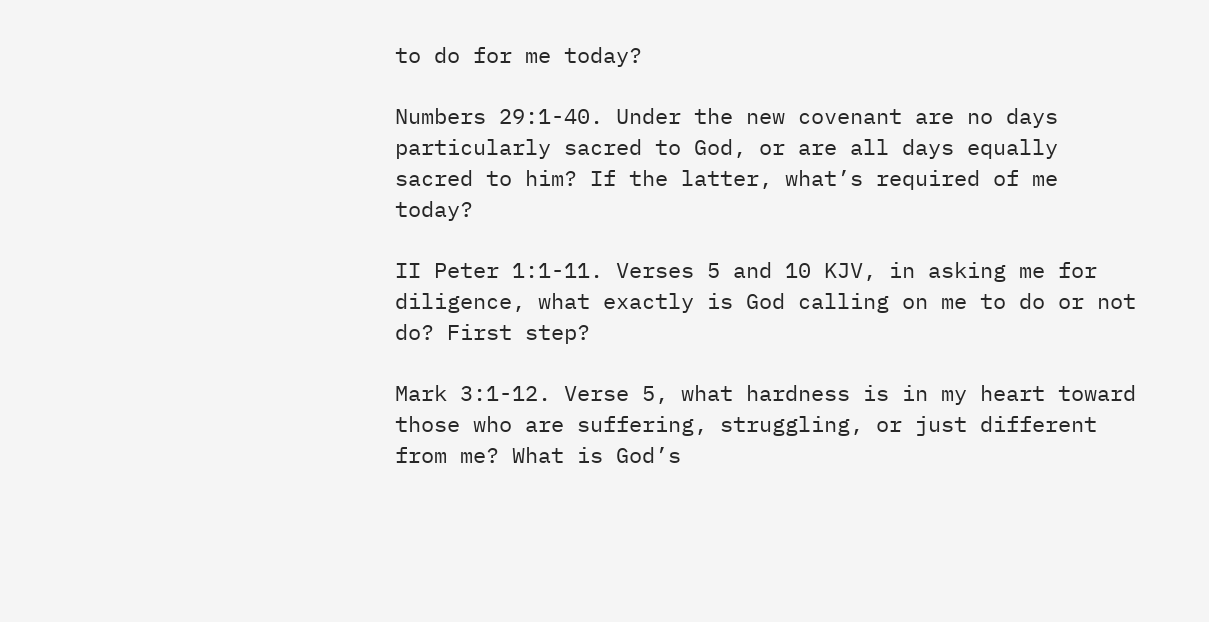to do for me today?

Numbers 29:1-40. Under the new covenant are no days particularly sacred to God, or are all days equally sacred to him? If the latter, what’s required of me today?

II Peter 1:1-11. Verses 5 and 10 KJV, in asking me for diligence, what exactly is God calling on me to do or not do? First step?

Mark 3:1-12. Verse 5, what hardness is in my heart toward those who are suffering, struggling, or just different from me? What is God’s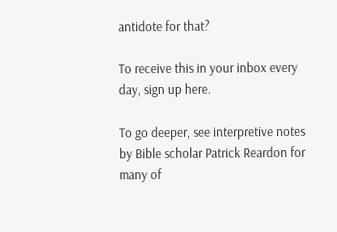antidote for that?

To receive this in your inbox every day, sign up here.

To go deeper, see interpretive notes by Bible scholar Patrick Reardon for many of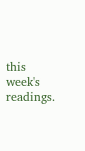this week's readings.